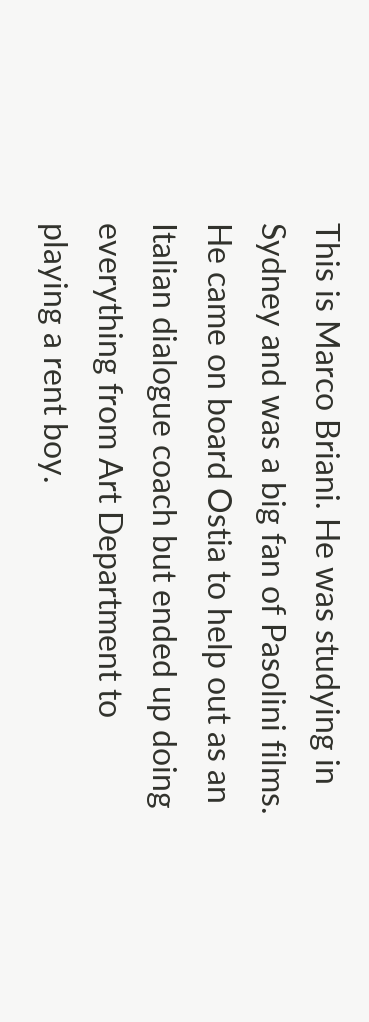This is Marco Briani. He was studying in Sydney and was a big fan of Pasolini films. He came on board Ostia to help out as an Italian dialogue coach but ended up doing everything from Art Department to playing a rent boy.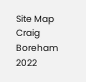Site Map Craig Boreham 2022